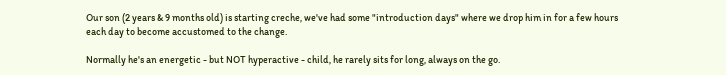Our son (2 years & 9 months old) is starting creche, we've had some "introduction days" where we drop him in for a few hours each day to become accustomed to the change.

Normally he's an energetic - but NOT hyperactive - child, he rarely sits for long, always on the go.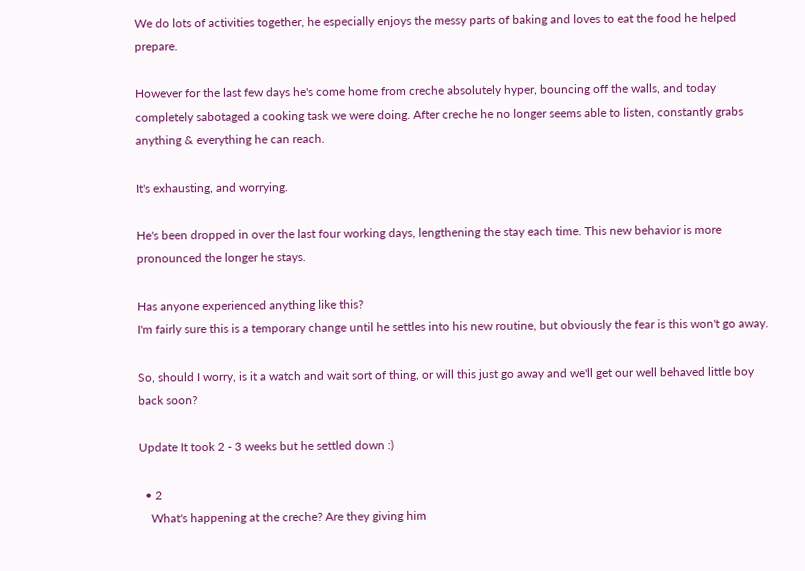We do lots of activities together, he especially enjoys the messy parts of baking and loves to eat the food he helped prepare.

However for the last few days he's come home from creche absolutely hyper, bouncing off the walls, and today completely sabotaged a cooking task we were doing. After creche he no longer seems able to listen, constantly grabs anything & everything he can reach.

It's exhausting, and worrying.

He's been dropped in over the last four working days, lengthening the stay each time. This new behavior is more pronounced the longer he stays.

Has anyone experienced anything like this?
I'm fairly sure this is a temporary change until he settles into his new routine, but obviously the fear is this won't go away.

So, should I worry, is it a watch and wait sort of thing, or will this just go away and we'll get our well behaved little boy back soon?

Update It took 2 - 3 weeks but he settled down :)

  • 2
    What's happening at the creche? Are they giving him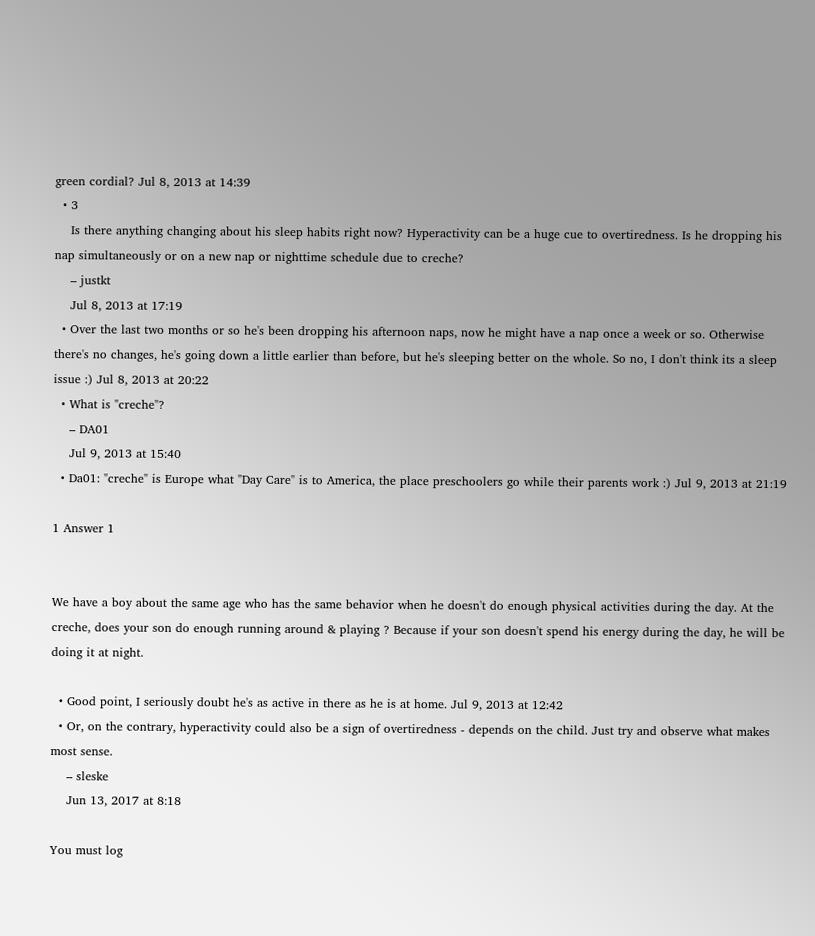green cordial? Jul 8, 2013 at 14:39
  • 3
    Is there anything changing about his sleep habits right now? Hyperactivity can be a huge cue to overtiredness. Is he dropping his nap simultaneously or on a new nap or nighttime schedule due to creche?
    – justkt
    Jul 8, 2013 at 17:19
  • Over the last two months or so he's been dropping his afternoon naps, now he might have a nap once a week or so. Otherwise there's no changes, he's going down a little earlier than before, but he's sleeping better on the whole. So no, I don't think its a sleep issue :) Jul 8, 2013 at 20:22
  • What is "creche"?
    – DA01
    Jul 9, 2013 at 15:40
  • Da01: "creche" is Europe what "Day Care" is to America, the place preschoolers go while their parents work :) Jul 9, 2013 at 21:19

1 Answer 1


We have a boy about the same age who has the same behavior when he doesn't do enough physical activities during the day. At the creche, does your son do enough running around & playing ? Because if your son doesn't spend his energy during the day, he will be doing it at night.

  • Good point, I seriously doubt he's as active in there as he is at home. Jul 9, 2013 at 12:42
  • Or, on the contrary, hyperactivity could also be a sign of overtiredness - depends on the child. Just try and observe what makes most sense.
    – sleske
    Jun 13, 2017 at 8:18

You must log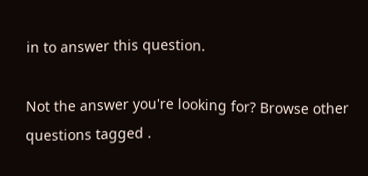in to answer this question.

Not the answer you're looking for? Browse other questions tagged .